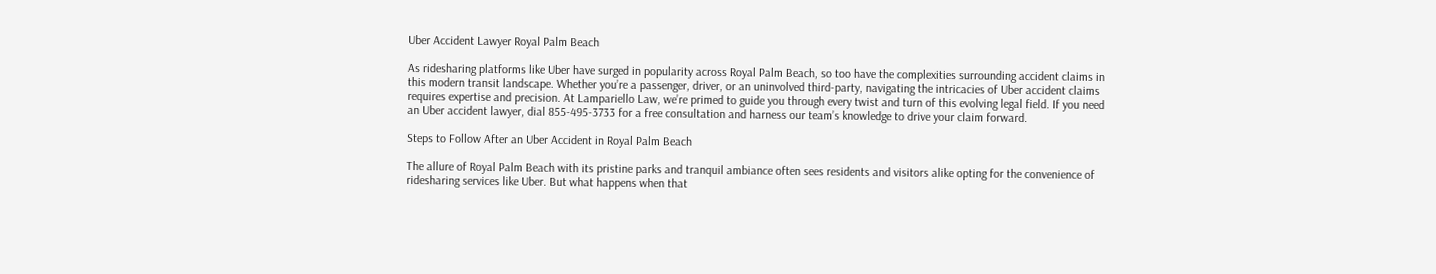Uber Accident Lawyer Royal Palm Beach

As ridesharing platforms like Uber have surged in popularity across Royal Palm Beach, so too have the complexities surrounding accident claims in this modern transit landscape. Whether you’re a passenger, driver, or an uninvolved third-party, navigating the intricacies of Uber accident claims requires expertise and precision. At Lampariello Law, we’re primed to guide you through every twist and turn of this evolving legal field. If you need an Uber accident lawyer, dial 855-495-3733 for a free consultation and harness our team’s knowledge to drive your claim forward.

Steps to Follow After an Uber Accident in Royal Palm Beach

The allure of Royal Palm Beach with its pristine parks and tranquil ambiance often sees residents and visitors alike opting for the convenience of ridesharing services like Uber. But what happens when that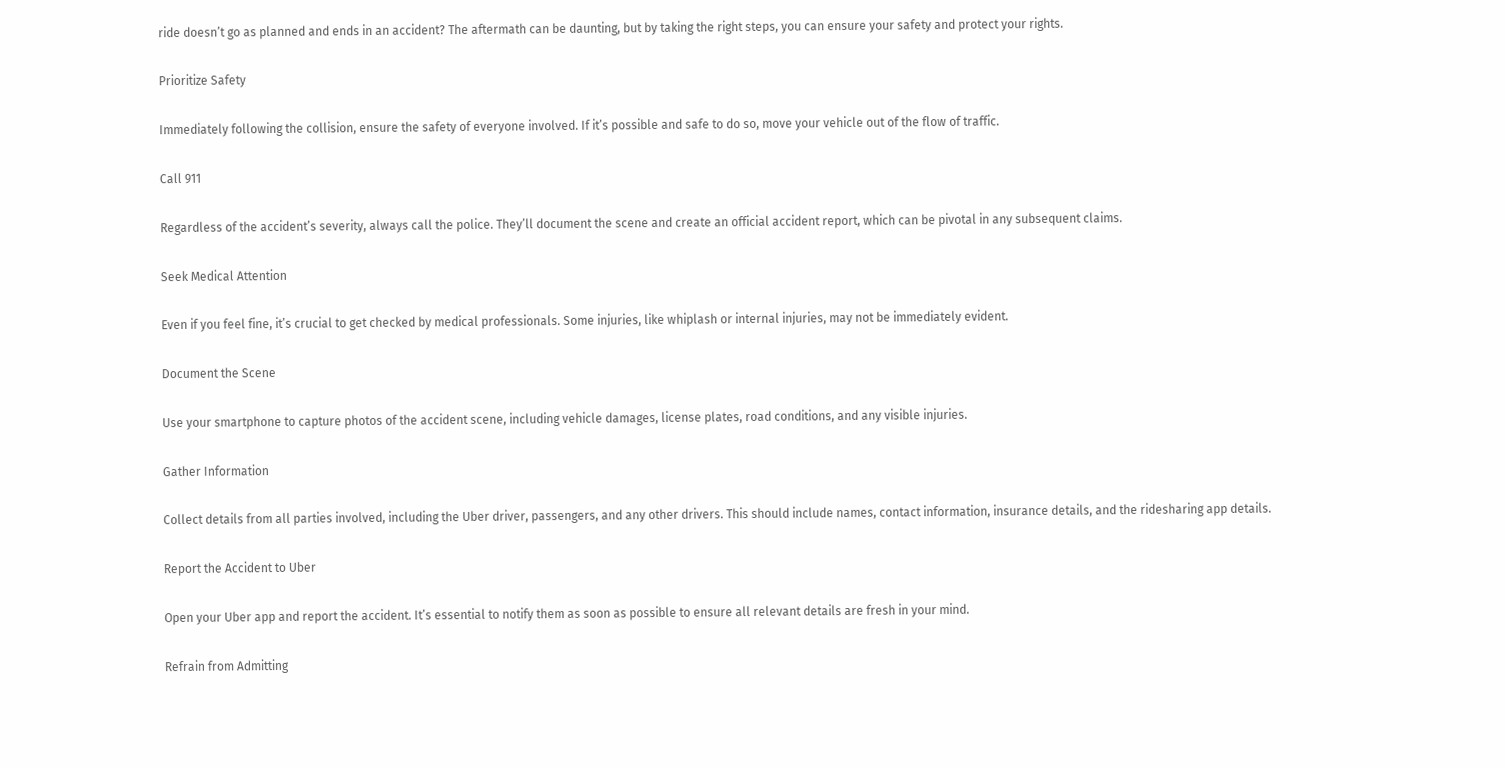ride doesn’t go as planned and ends in an accident? The aftermath can be daunting, but by taking the right steps, you can ensure your safety and protect your rights.

Prioritize Safety

Immediately following the collision, ensure the safety of everyone involved. If it’s possible and safe to do so, move your vehicle out of the flow of traffic.

Call 911

Regardless of the accident’s severity, always call the police. They’ll document the scene and create an official accident report, which can be pivotal in any subsequent claims.

Seek Medical Attention

Even if you feel fine, it’s crucial to get checked by medical professionals. Some injuries, like whiplash or internal injuries, may not be immediately evident.

Document the Scene

Use your smartphone to capture photos of the accident scene, including vehicle damages, license plates, road conditions, and any visible injuries.

Gather Information

Collect details from all parties involved, including the Uber driver, passengers, and any other drivers. This should include names, contact information, insurance details, and the ridesharing app details.

Report the Accident to Uber

Open your Uber app and report the accident. It’s essential to notify them as soon as possible to ensure all relevant details are fresh in your mind.

Refrain from Admitting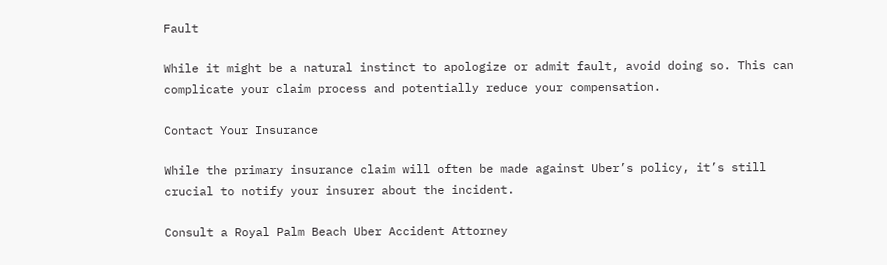Fault

While it might be a natural instinct to apologize or admit fault, avoid doing so. This can complicate your claim process and potentially reduce your compensation.

Contact Your Insurance

While the primary insurance claim will often be made against Uber’s policy, it’s still crucial to notify your insurer about the incident.

Consult a Royal Palm Beach Uber Accident Attorney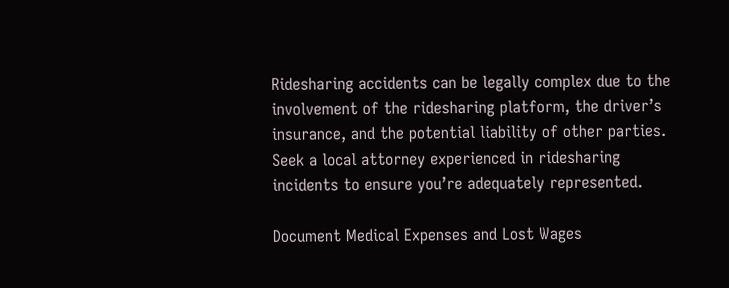Ridesharing accidents can be legally complex due to the involvement of the ridesharing platform, the driver’s insurance, and the potential liability of other parties. Seek a local attorney experienced in ridesharing incidents to ensure you’re adequately represented.

Document Medical Expenses and Lost Wages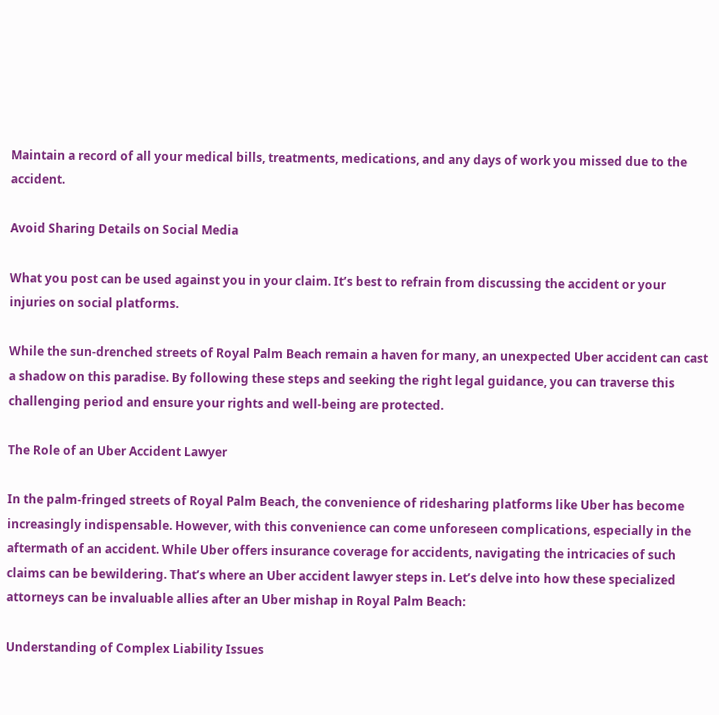Maintain a record of all your medical bills, treatments, medications, and any days of work you missed due to the accident.

Avoid Sharing Details on Social Media

What you post can be used against you in your claim. It’s best to refrain from discussing the accident or your injuries on social platforms.

While the sun-drenched streets of Royal Palm Beach remain a haven for many, an unexpected Uber accident can cast a shadow on this paradise. By following these steps and seeking the right legal guidance, you can traverse this challenging period and ensure your rights and well-being are protected.

The Role of an Uber Accident Lawyer

In the palm-fringed streets of Royal Palm Beach, the convenience of ridesharing platforms like Uber has become increasingly indispensable. However, with this convenience can come unforeseen complications, especially in the aftermath of an accident. While Uber offers insurance coverage for accidents, navigating the intricacies of such claims can be bewildering. That’s where an Uber accident lawyer steps in. Let’s delve into how these specialized attorneys can be invaluable allies after an Uber mishap in Royal Palm Beach:

Understanding of Complex Liability Issues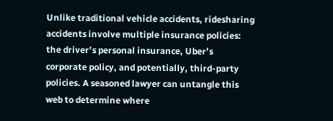Unlike traditional vehicle accidents, ridesharing accidents involve multiple insurance policies: the driver’s personal insurance, Uber’s corporate policy, and potentially, third-party policies. A seasoned lawyer can untangle this web to determine where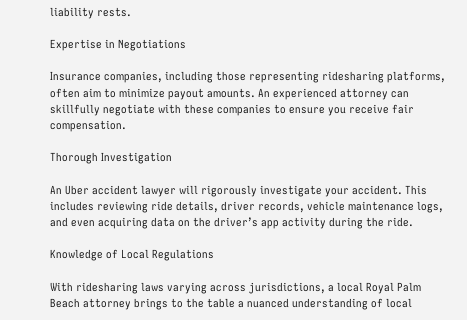liability rests.

Expertise in Negotiations

Insurance companies, including those representing ridesharing platforms, often aim to minimize payout amounts. An experienced attorney can skillfully negotiate with these companies to ensure you receive fair compensation.

Thorough Investigation

An Uber accident lawyer will rigorously investigate your accident. This includes reviewing ride details, driver records, vehicle maintenance logs, and even acquiring data on the driver’s app activity during the ride.

Knowledge of Local Regulations

With ridesharing laws varying across jurisdictions, a local Royal Palm Beach attorney brings to the table a nuanced understanding of local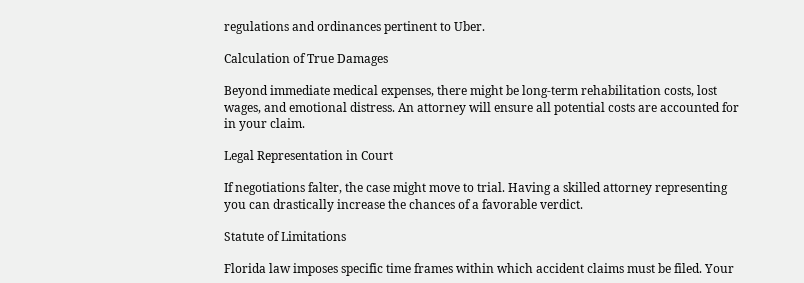regulations and ordinances pertinent to Uber.

Calculation of True Damages

Beyond immediate medical expenses, there might be long-term rehabilitation costs, lost wages, and emotional distress. An attorney will ensure all potential costs are accounted for in your claim.

Legal Representation in Court

If negotiations falter, the case might move to trial. Having a skilled attorney representing you can drastically increase the chances of a favorable verdict.

Statute of Limitations

Florida law imposes specific time frames within which accident claims must be filed. Your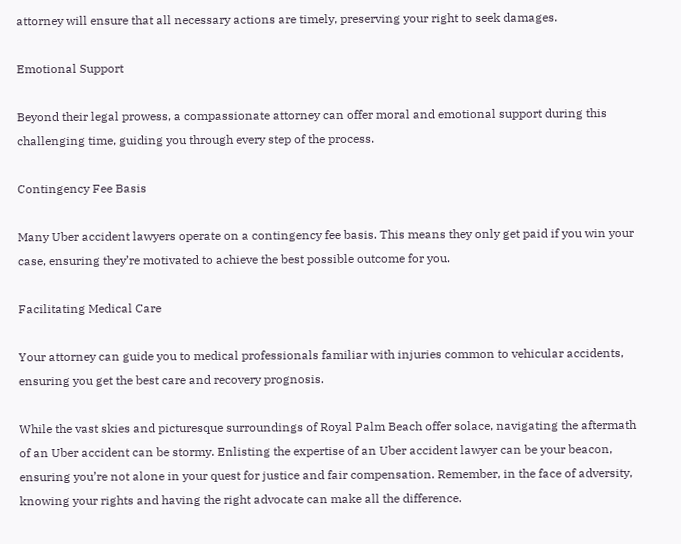attorney will ensure that all necessary actions are timely, preserving your right to seek damages.

Emotional Support

Beyond their legal prowess, a compassionate attorney can offer moral and emotional support during this challenging time, guiding you through every step of the process.

Contingency Fee Basis

Many Uber accident lawyers operate on a contingency fee basis. This means they only get paid if you win your case, ensuring they’re motivated to achieve the best possible outcome for you.

Facilitating Medical Care

Your attorney can guide you to medical professionals familiar with injuries common to vehicular accidents, ensuring you get the best care and recovery prognosis.

While the vast skies and picturesque surroundings of Royal Palm Beach offer solace, navigating the aftermath of an Uber accident can be stormy. Enlisting the expertise of an Uber accident lawyer can be your beacon, ensuring you’re not alone in your quest for justice and fair compensation. Remember, in the face of adversity, knowing your rights and having the right advocate can make all the difference.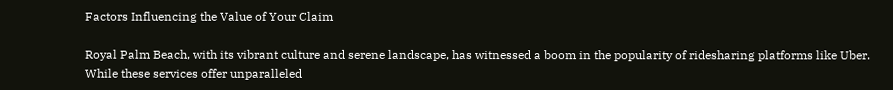Factors Influencing the Value of Your Claim

Royal Palm Beach, with its vibrant culture and serene landscape, has witnessed a boom in the popularity of ridesharing platforms like Uber. While these services offer unparalleled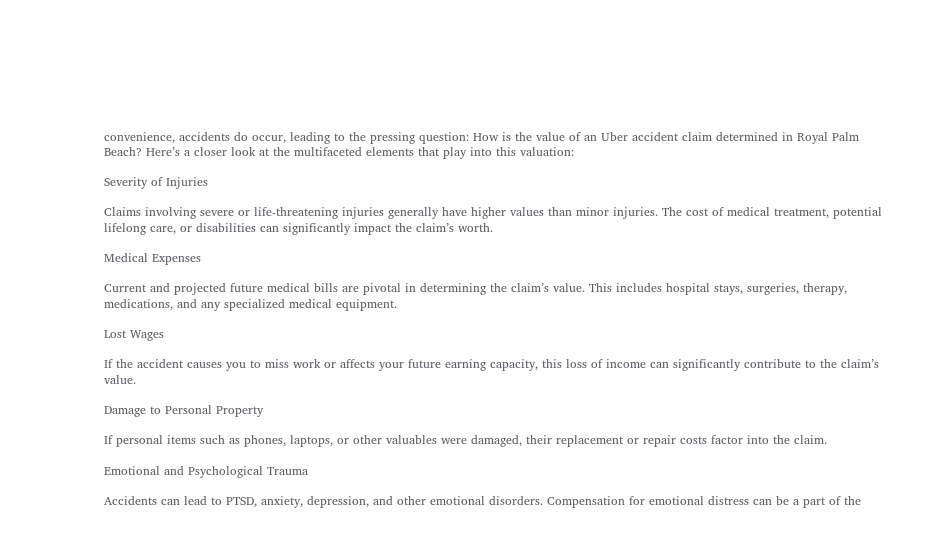convenience, accidents do occur, leading to the pressing question: How is the value of an Uber accident claim determined in Royal Palm Beach? Here’s a closer look at the multifaceted elements that play into this valuation:

Severity of Injuries

Claims involving severe or life-threatening injuries generally have higher values than minor injuries. The cost of medical treatment, potential lifelong care, or disabilities can significantly impact the claim’s worth.

Medical Expenses

Current and projected future medical bills are pivotal in determining the claim’s value. This includes hospital stays, surgeries, therapy, medications, and any specialized medical equipment.

Lost Wages

If the accident causes you to miss work or affects your future earning capacity, this loss of income can significantly contribute to the claim’s value.

Damage to Personal Property

If personal items such as phones, laptops, or other valuables were damaged, their replacement or repair costs factor into the claim.

Emotional and Psychological Trauma

Accidents can lead to PTSD, anxiety, depression, and other emotional disorders. Compensation for emotional distress can be a part of the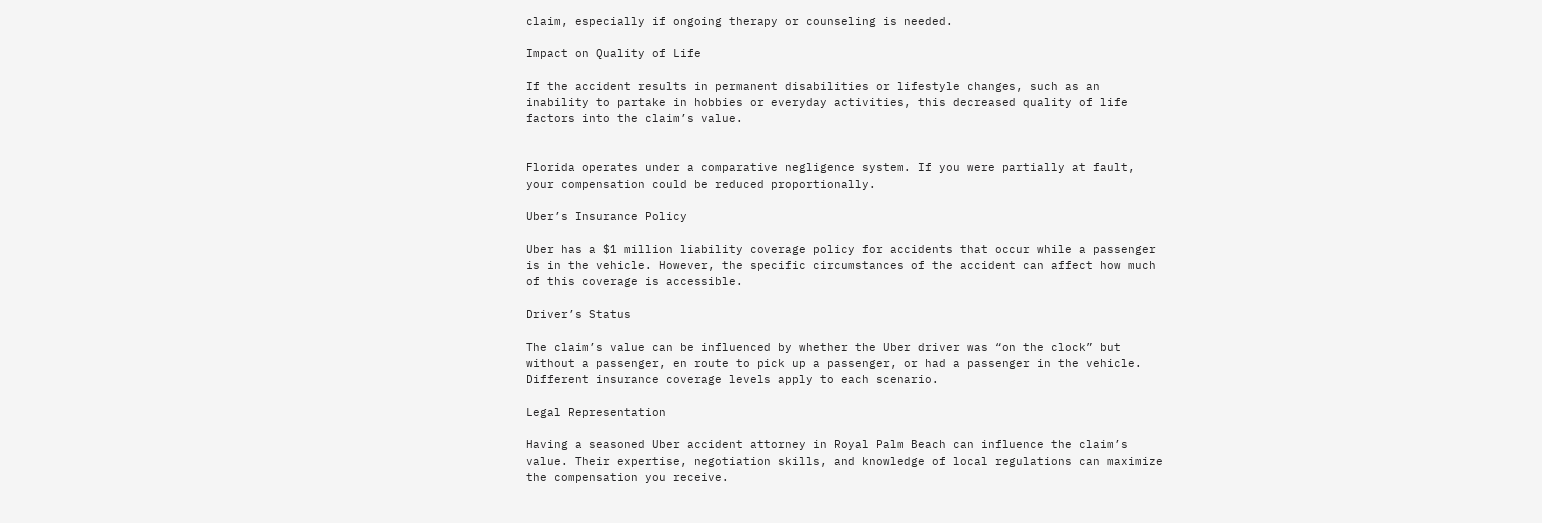claim, especially if ongoing therapy or counseling is needed.

Impact on Quality of Life

If the accident results in permanent disabilities or lifestyle changes, such as an inability to partake in hobbies or everyday activities, this decreased quality of life factors into the claim’s value.


Florida operates under a comparative negligence system. If you were partially at fault, your compensation could be reduced proportionally.

Uber’s Insurance Policy

Uber has a $1 million liability coverage policy for accidents that occur while a passenger is in the vehicle. However, the specific circumstances of the accident can affect how much of this coverage is accessible.

Driver’s Status

The claim’s value can be influenced by whether the Uber driver was “on the clock” but without a passenger, en route to pick up a passenger, or had a passenger in the vehicle. Different insurance coverage levels apply to each scenario.

Legal Representation

Having a seasoned Uber accident attorney in Royal Palm Beach can influence the claim’s value. Their expertise, negotiation skills, and knowledge of local regulations can maximize the compensation you receive.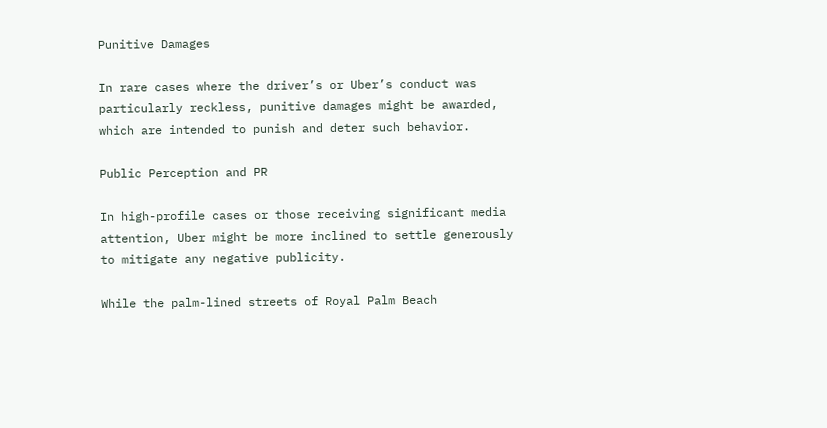Punitive Damages

In rare cases where the driver’s or Uber’s conduct was particularly reckless, punitive damages might be awarded, which are intended to punish and deter such behavior.

Public Perception and PR

In high-profile cases or those receiving significant media attention, Uber might be more inclined to settle generously to mitigate any negative publicity.

While the palm-lined streets of Royal Palm Beach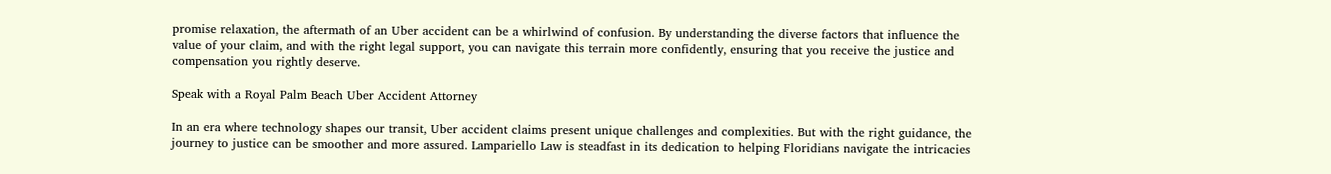promise relaxation, the aftermath of an Uber accident can be a whirlwind of confusion. By understanding the diverse factors that influence the value of your claim, and with the right legal support, you can navigate this terrain more confidently, ensuring that you receive the justice and compensation you rightly deserve.

Speak with a Royal Palm Beach Uber Accident Attorney

In an era where technology shapes our transit, Uber accident claims present unique challenges and complexities. But with the right guidance, the journey to justice can be smoother and more assured. Lampariello Law is steadfast in its dedication to helping Floridians navigate the intricacies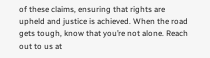of these claims, ensuring that rights are upheld and justice is achieved. When the road gets tough, know that you’re not alone. Reach out to us at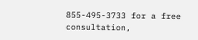855-495-3733 for a free consultation,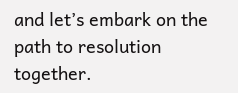and let’s embark on the path to resolution together.